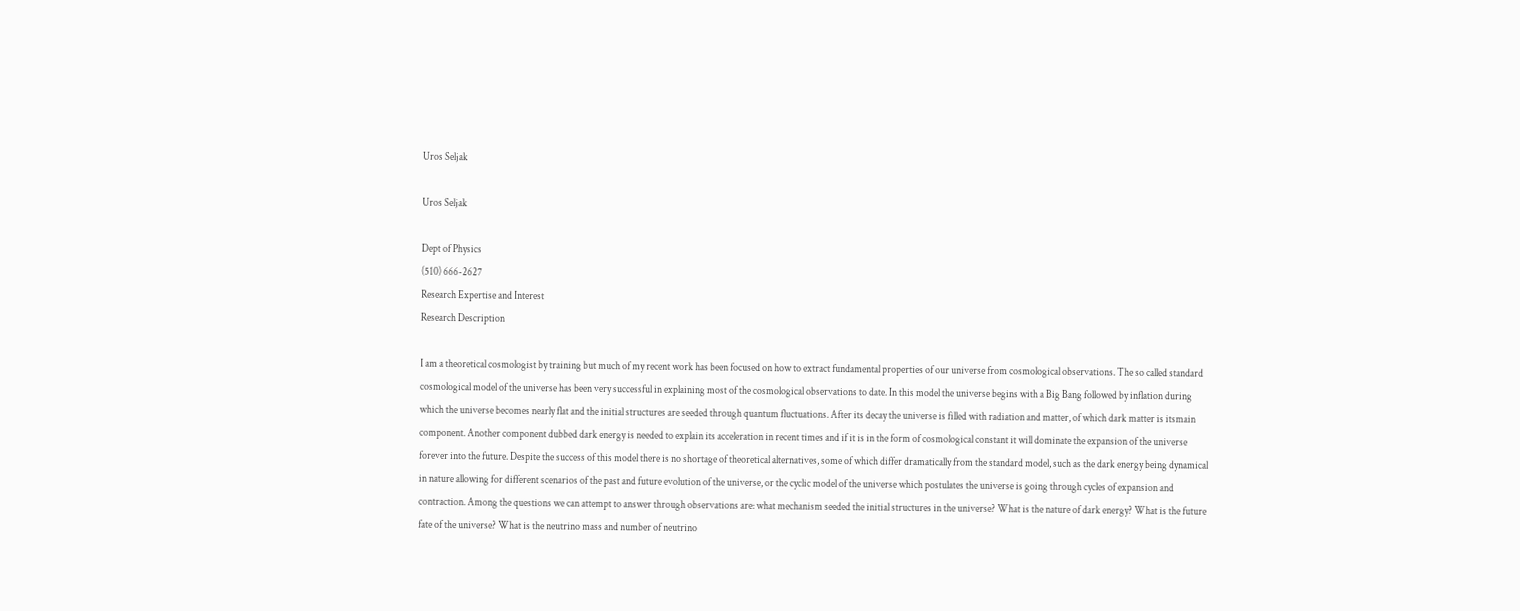Uros Seljak

Uros Seljak

Dept of Physics
(510) 666-2627
Research Expertise and Interest
Research Description

I am a theoretical cosmologist by training but much of my recent work has been focused on how to extract fundamental properties of our universe from cosmological observations. The so called standard cosmological model of the universe has been very successful in explaining most of the cosmological observations to date. In this model the universe begins with a Big Bang followed by inflation during which the universe becomes nearly flat and the initial structures are seeded through quantum fluctuations. After its decay the universe is filled with radiation and matter, of which dark matter is itsmain component. Another component dubbed dark energy is needed to explain its acceleration in recent times and if it is in the form of cosmological constant it will dominate the expansion of the universe forever into the future. Despite the success of this model there is no shortage of theoretical alternatives, some of which differ dramatically from the standard model, such as the dark energy being dynamical in nature allowing for different scenarios of the past and future evolution of the universe, or the cyclic model of the universe which postulates the universe is going through cycles of expansion and contraction. Among the questions we can attempt to answer through observations are: what mechanism seeded the initial structures in the universe? What is the nature of dark energy? What is the future fate of the universe? What is the neutrino mass and number of neutrino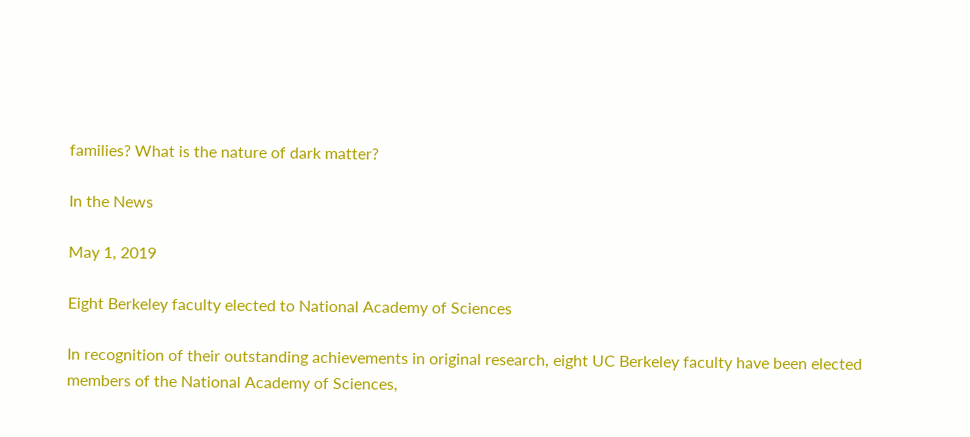families? What is the nature of dark matter?

In the News

May 1, 2019

Eight Berkeley faculty elected to National Academy of Sciences

In recognition of their outstanding achievements in original research, eight UC Berkeley faculty have been elected members of the National Academy of Sciences,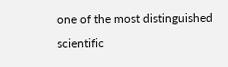one of the most distinguished scientific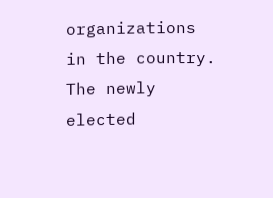organizations in the country. The newly elected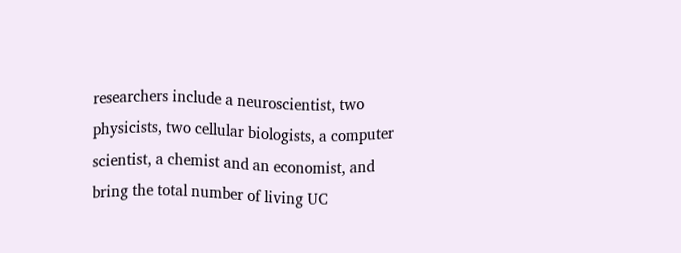researchers include a neuroscientist, two physicists, two cellular biologists, a computer scientist, a chemist and an economist, and bring the total number of living UC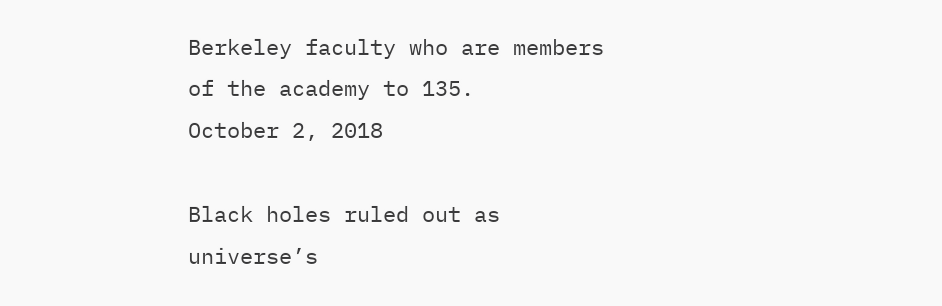Berkeley faculty who are members of the academy to 135.
October 2, 2018

Black holes ruled out as universe’s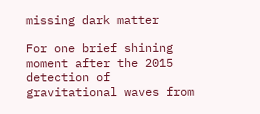missing dark matter

For one brief shining moment after the 2015 detection of gravitational waves from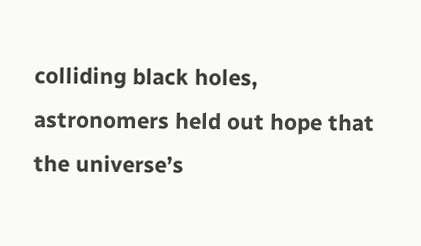colliding black holes, astronomers held out hope that the universe’s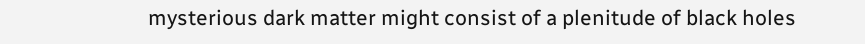mysterious dark matter might consist of a plenitude of black holes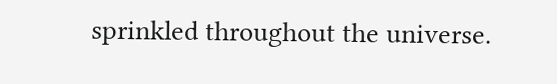sprinkled throughout the universe.